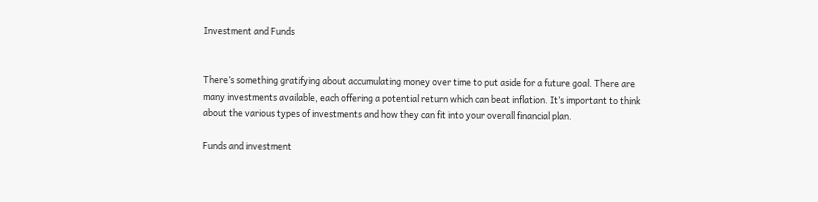Investment and Funds


There’s something gratifying about accumulating money over time to put aside for a future goal. There are many investments available, each offering a potential return which can beat inflation. It’s important to think about the various types of investments and how they can fit into your overall financial plan.

Funds and investment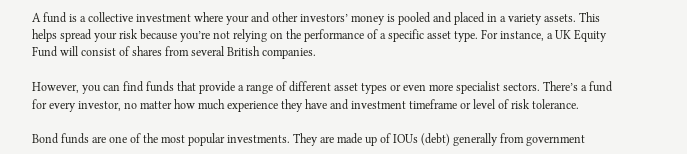A fund is a collective investment where your and other investors’ money is pooled and placed in a variety assets. This helps spread your risk because you’re not relying on the performance of a specific asset type. For instance, a UK Equity Fund will consist of shares from several British companies.

However, you can find funds that provide a range of different asset types or even more specialist sectors. There’s a fund for every investor, no matter how much experience they have and investment timeframe or level of risk tolerance.

Bond funds are one of the most popular investments. They are made up of IOUs (debt) generally from government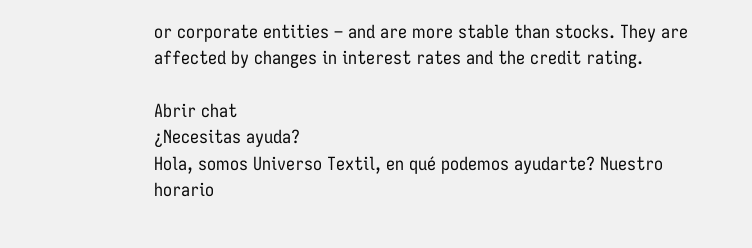or corporate entities – and are more stable than stocks. They are affected by changes in interest rates and the credit rating.

Abrir chat
¿Necesitas ayuda?
Hola, somos Universo Textil, en qué podemos ayudarte? Nuestro horario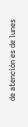de atención es de lunes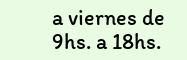a viernes de 9hs. a 18hs.